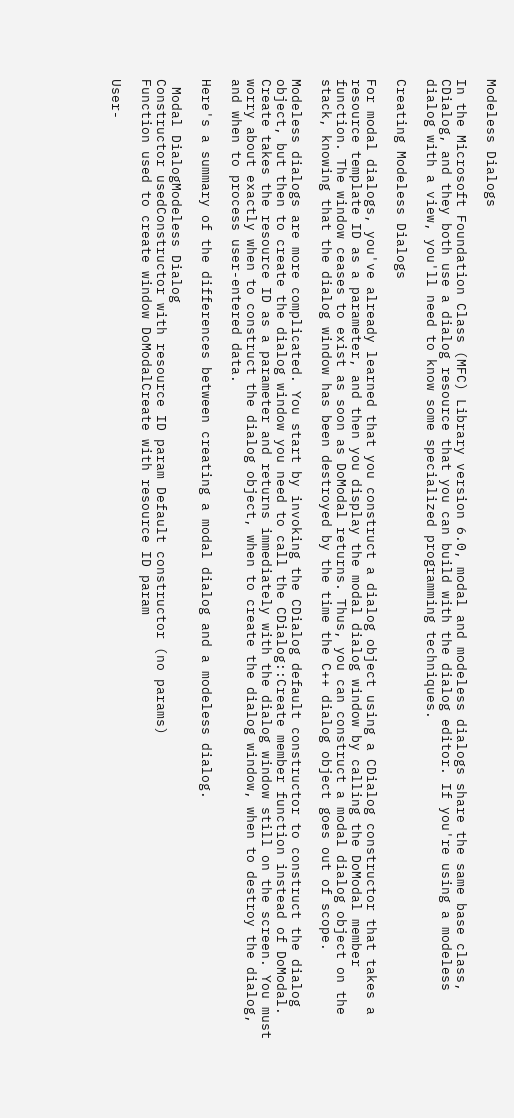Modeless Dialogs

In the Microsoft Foundation Class (MFC) Library version 6.0, modal and modeless dialogs share the same base class, CDialog, and they both use a dialog resource that you can build with the dialog editor. If you're using a modeless dialog with a view, you'll need to know some specialized programming techniques.

Creating Modeless Dialogs

For modal dialogs, you've already learned that you construct a dialog object using a CDialog constructor that takes a resource template ID as a parameter, and then you display the modal dialog window by calling the DoModal member function. The window ceases to exist as soon as DoModal returns. Thus, you can construct a modal dialog object on the stack, knowing that the dialog window has been destroyed by the time the C++ dialog object goes out of scope.

Modeless dialogs are more complicated. You start by invoking the CDialog default constructor to construct the dialog object, but then to create the dialog window you need to call the CDialog::Create member function instead of DoModal. Create takes the resource ID as a parameter and returns immediately with the dialog window still on the screen. You must worry about exactly when to construct the dialog object, when to create the dialog window, when to destroy the dialog, and when to process user-entered data.

Here's a summary of the differences between creating a modal dialog and a modeless dialog.

 Modal DialogModeless Dialog
Constructor usedConstructor with resource ID param Default constructor (no params)
Function used to create window DoModalCreate with resource ID param

User-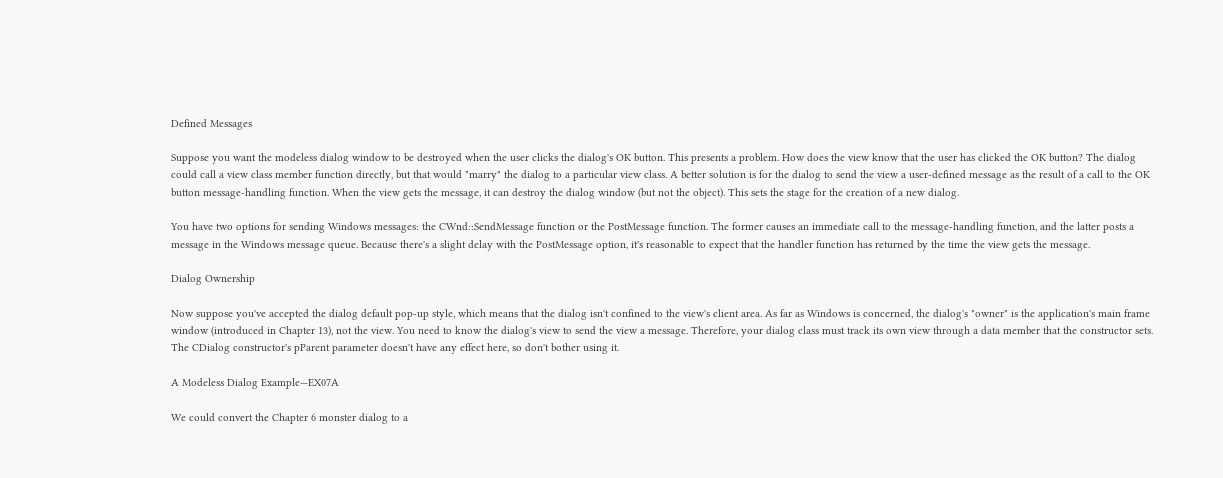Defined Messages

Suppose you want the modeless dialog window to be destroyed when the user clicks the dialog's OK button. This presents a problem. How does the view know that the user has clicked the OK button? The dialog could call a view class member function directly, but that would "marry" the dialog to a particular view class. A better solution is for the dialog to send the view a user-defined message as the result of a call to the OK button message-handling function. When the view gets the message, it can destroy the dialog window (but not the object). This sets the stage for the creation of a new dialog.

You have two options for sending Windows messages: the CWnd::SendMessage function or the PostMessage function. The former causes an immediate call to the message-handling function, and the latter posts a message in the Windows message queue. Because there's a slight delay with the PostMessage option, it's reasonable to expect that the handler function has returned by the time the view gets the message.

Dialog Ownership

Now suppose you've accepted the dialog default pop-up style, which means that the dialog isn't confined to the view's client area. As far as Windows is concerned, the dialog's "owner" is the application's main frame window (introduced in Chapter 13), not the view. You need to know the dialog's view to send the view a message. Therefore, your dialog class must track its own view through a data member that the constructor sets. The CDialog constructor's pParent parameter doesn't have any effect here, so don't bother using it.

A Modeless Dialog Example—EX07A

We could convert the Chapter 6 monster dialog to a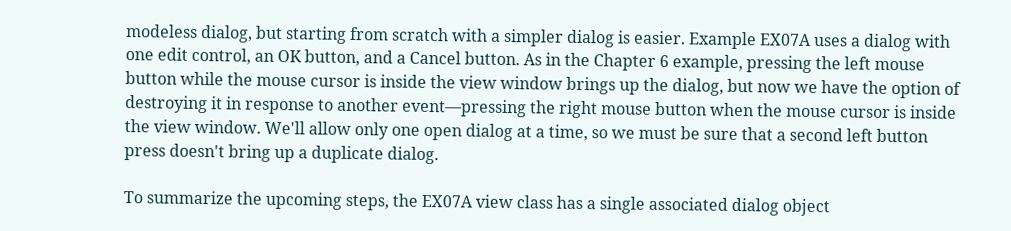modeless dialog, but starting from scratch with a simpler dialog is easier. Example EX07A uses a dialog with one edit control, an OK button, and a Cancel button. As in the Chapter 6 example, pressing the left mouse button while the mouse cursor is inside the view window brings up the dialog, but now we have the option of destroying it in response to another event—pressing the right mouse button when the mouse cursor is inside the view window. We'll allow only one open dialog at a time, so we must be sure that a second left button press doesn't bring up a duplicate dialog.

To summarize the upcoming steps, the EX07A view class has a single associated dialog object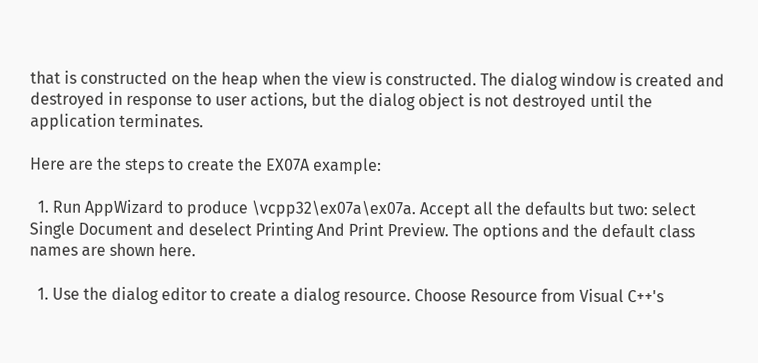that is constructed on the heap when the view is constructed. The dialog window is created and destroyed in response to user actions, but the dialog object is not destroyed until the application terminates.

Here are the steps to create the EX07A example:

  1. Run AppWizard to produce \vcpp32\ex07a\ex07a. Accept all the defaults but two: select Single Document and deselect Printing And Print Preview. The options and the default class names are shown here.

  1. Use the dialog editor to create a dialog resource. Choose Resource from Visual C++'s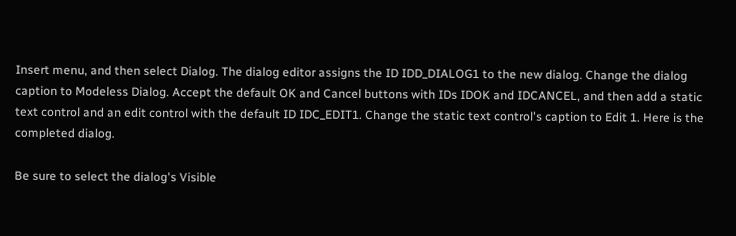Insert menu, and then select Dialog. The dialog editor assigns the ID IDD_DIALOG1 to the new dialog. Change the dialog caption to Modeless Dialog. Accept the default OK and Cancel buttons with IDs IDOK and IDCANCEL, and then add a static text control and an edit control with the default ID IDC_EDIT1. Change the static text control's caption to Edit 1. Here is the completed dialog.

Be sure to select the dialog's Visible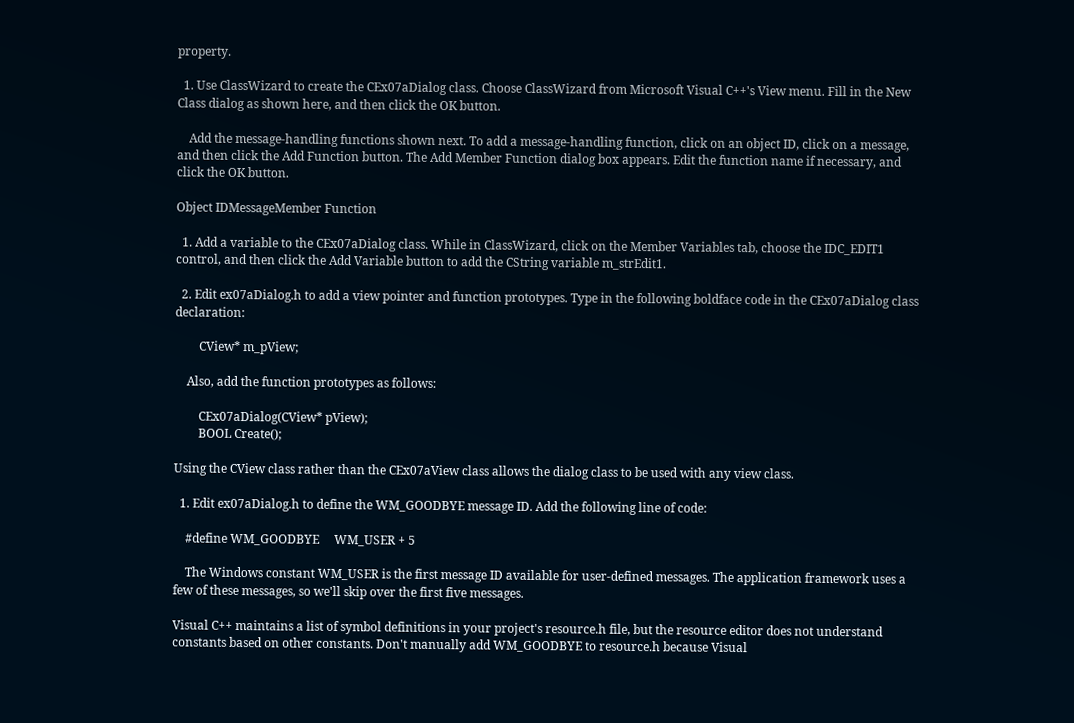property.

  1. Use ClassWizard to create the CEx07aDialog class. Choose ClassWizard from Microsoft Visual C++'s View menu. Fill in the New Class dialog as shown here, and then click the OK button.

    Add the message-handling functions shown next. To add a message-handling function, click on an object ID, click on a message, and then click the Add Function button. The Add Member Function dialog box appears. Edit the function name if necessary, and click the OK button.

Object IDMessageMember Function

  1. Add a variable to the CEx07aDialog class. While in ClassWizard, click on the Member Variables tab, choose the IDC_EDIT1 control, and then click the Add Variable button to add the CString variable m_strEdit1.

  2. Edit ex07aDialog.h to add a view pointer and function prototypes. Type in the following boldface code in the CEx07aDialog class declaration:

        CView* m_pView;

    Also, add the function prototypes as follows:

        CEx07aDialog(CView* pView);
        BOOL Create();

Using the CView class rather than the CEx07aView class allows the dialog class to be used with any view class.

  1. Edit ex07aDialog.h to define the WM_GOODBYE message ID. Add the following line of code:

    #define WM_GOODBYE     WM_USER + 5

    The Windows constant WM_USER is the first message ID available for user-defined messages. The application framework uses a few of these messages, so we'll skip over the first five messages.

Visual C++ maintains a list of symbol definitions in your project's resource.h file, but the resource editor does not understand constants based on other constants. Don't manually add WM_GOODBYE to resource.h because Visual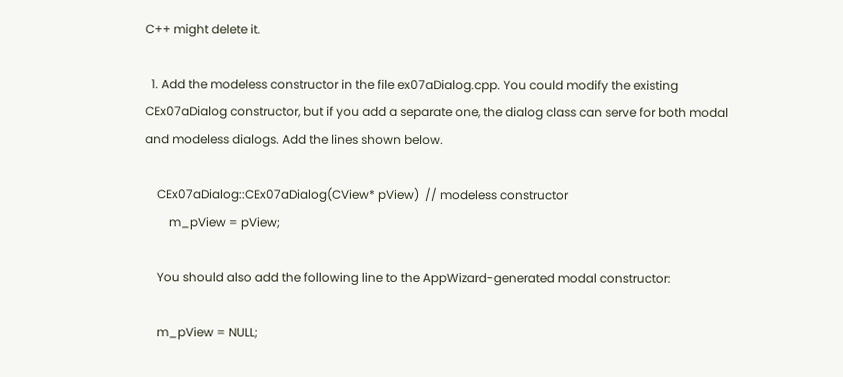C++ might delete it.

  1. Add the modeless constructor in the file ex07aDialog.cpp. You could modify the existing CEx07aDialog constructor, but if you add a separate one, the dialog class can serve for both modal and modeless dialogs. Add the lines shown below.

    CEx07aDialog::CEx07aDialog(CView* pView)  // modeless constructor
        m_pView = pView;

    You should also add the following line to the AppWizard-generated modal constructor:

    m_pView = NULL;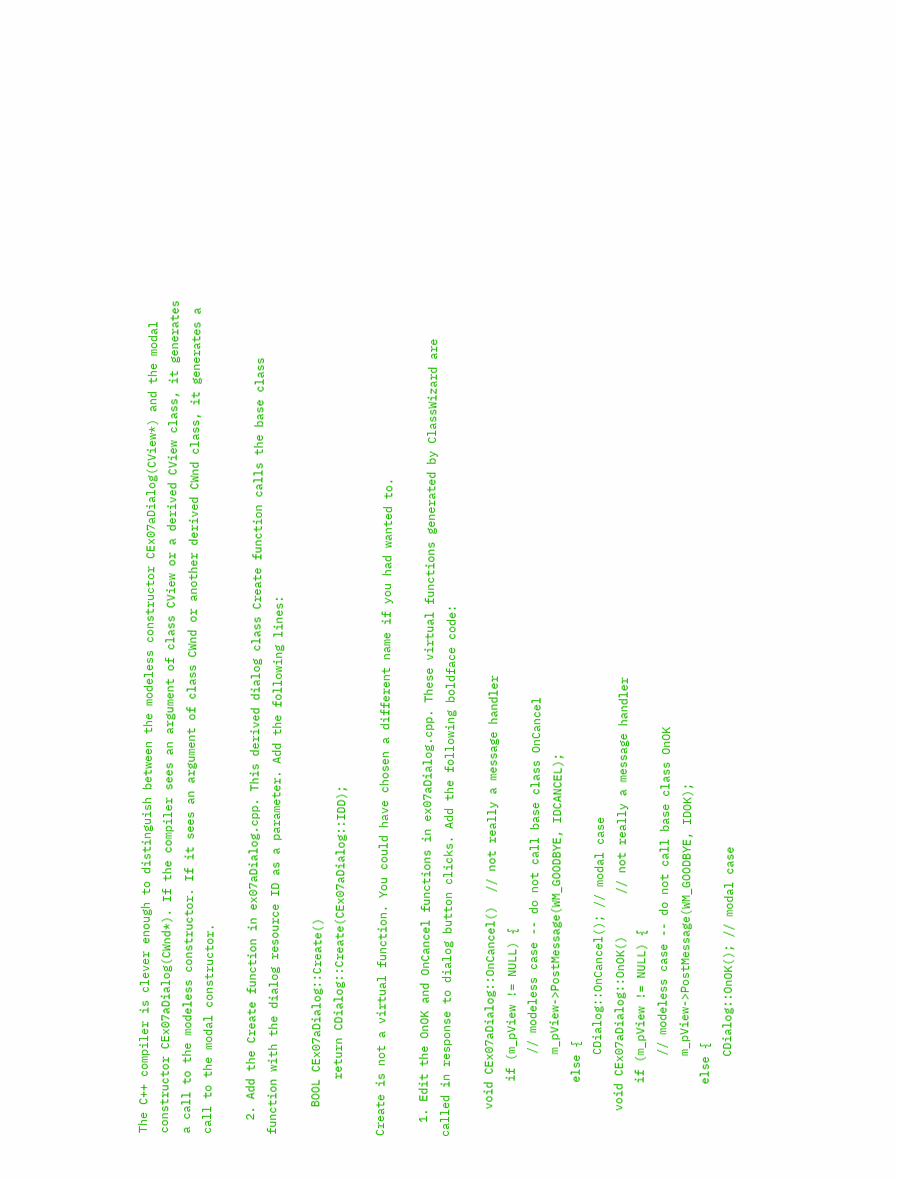The C++ compiler is clever enough to distinguish between the modeless constructor CEx07aDialog(CView*) and the modal constructor CEx07aDialog(CWnd*). If the compiler sees an argument of class CView or a derived CView class, it generates a call to the modeless constructor. If it sees an argument of class CWnd or another derived CWnd class, it generates a call to the modal constructor.

  2. Add the Create function in ex07aDialog.cpp. This derived dialog class Create function calls the base class function with the dialog resource ID as a parameter. Add the following lines:

    BOOL CEx07aDialog::Create()
        return CDialog::Create(CEx07aDialog::IDD);

Create is not a virtual function. You could have chosen a different name if you had wanted to.

  1. Edit the OnOK and OnCancel functions in ex07aDialog.cpp. These virtual functions generated by ClassWizard are called in response to dialog button clicks. Add the following boldface code:

    void CEx07aDialog::OnCancel()  // not really a message handler
        if (m_pView != NULL) {
            // modeless case -- do not call base class OnCancel
            m_pView->PostMessage(WM_GOODBYE, IDCANCEL);
        else {
            CDialog::OnCancel(); // modal case
    void CEx07aDialog::OnOK()      // not really a message handler
        if (m_pView != NULL) {
            // modeless case -- do not call base class OnOK
            m_pView->PostMessage(WM_GOODBYE, IDOK);
        else {
            CDialog::OnOK(); // modal case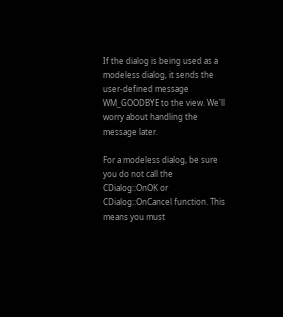If the dialog is being used as a modeless dialog, it sends the user-defined message WM_GOODBYE to the view. We'll worry about handling the message later.

For a modeless dialog, be sure you do not call the CDialog::OnOK or CDialog::OnCancel function. This means you must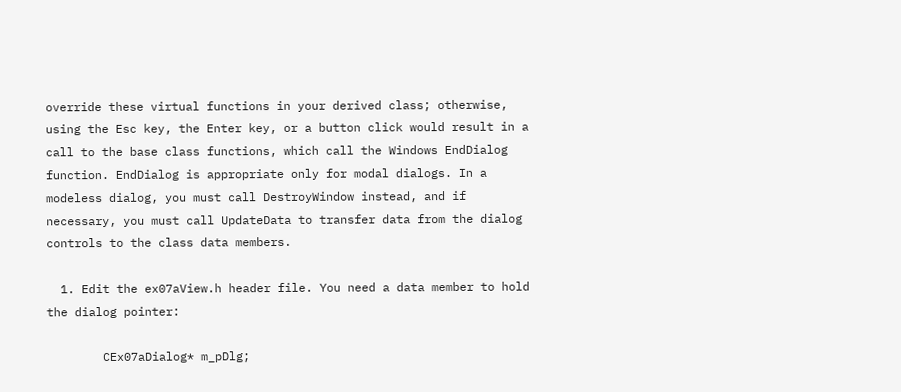override these virtual functions in your derived class; otherwise, using the Esc key, the Enter key, or a button click would result in a call to the base class functions, which call the Windows EndDialog function. EndDialog is appropriate only for modal dialogs. In a modeless dialog, you must call DestroyWindow instead, and if necessary, you must call UpdateData to transfer data from the dialog controls to the class data members.

  1. Edit the ex07aView.h header file. You need a data member to hold the dialog pointer:

        CEx07aDialog* m_pDlg;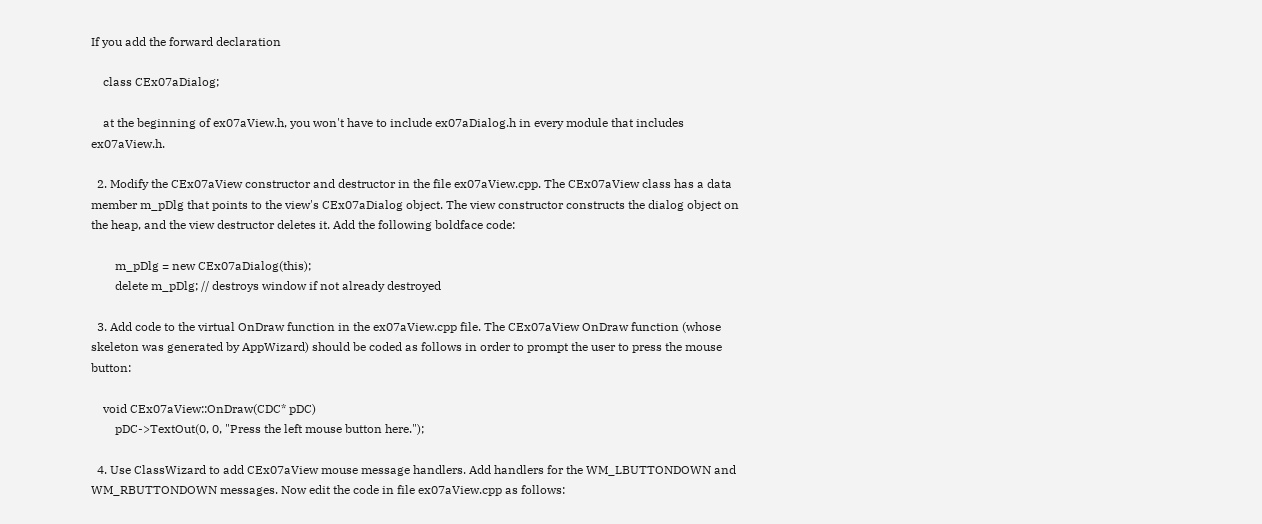If you add the forward declaration

    class CEx07aDialog;

    at the beginning of ex07aView.h, you won't have to include ex07aDialog.h in every module that includes ex07aView.h.

  2. Modify the CEx07aView constructor and destructor in the file ex07aView.cpp. The CEx07aView class has a data member m_pDlg that points to the view's CEx07aDialog object. The view constructor constructs the dialog object on the heap, and the view destructor deletes it. Add the following boldface code:

        m_pDlg = new CEx07aDialog(this);
        delete m_pDlg; // destroys window if not already destroyed

  3. Add code to the virtual OnDraw function in the ex07aView.cpp file. The CEx07aView OnDraw function (whose skeleton was generated by AppWizard) should be coded as follows in order to prompt the user to press the mouse button:

    void CEx07aView::OnDraw(CDC* pDC)
        pDC->TextOut(0, 0, "Press the left mouse button here.");

  4. Use ClassWizard to add CEx07aView mouse message handlers. Add handlers for the WM_LBUTTONDOWN and WM_RBUTTONDOWN messages. Now edit the code in file ex07aView.cpp as follows: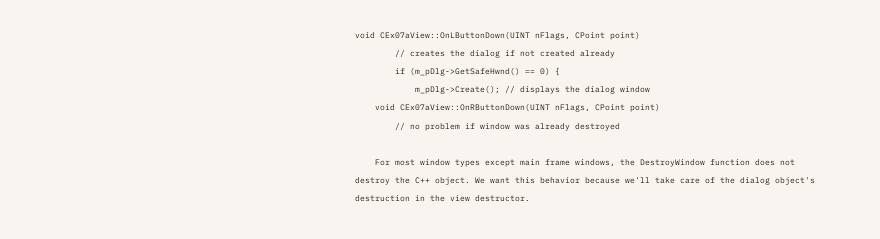void CEx07aView::OnLButtonDown(UINT nFlags, CPoint point)
        // creates the dialog if not created already
        if (m_pDlg->GetSafeHwnd() == 0) {
            m_pDlg->Create(); // displays the dialog window
    void CEx07aView::OnRButtonDown(UINT nFlags, CPoint point)
        // no problem if window was already destroyed

    For most window types except main frame windows, the DestroyWindow function does not destroy the C++ object. We want this behavior because we'll take care of the dialog object's destruction in the view destructor.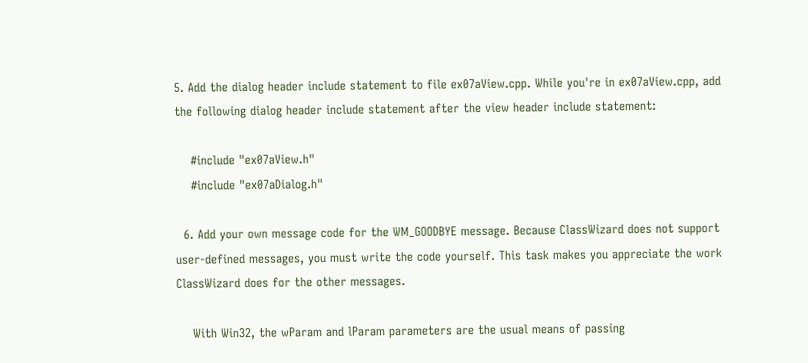5. Add the dialog header include statement to file ex07aView.cpp. While you're in ex07aView.cpp, add the following dialog header include statement after the view header include statement:

    #include "ex07aView.h"
    #include "ex07aDialog.h"

  6. Add your own message code for the WM_GOODBYE message. Because ClassWizard does not support user-defined messages, you must write the code yourself. This task makes you appreciate the work ClassWizard does for the other messages.

    With Win32, the wParam and lParam parameters are the usual means of passing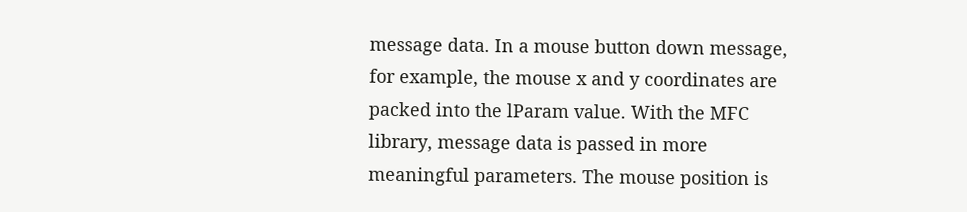message data. In a mouse button down message, for example, the mouse x and y coordinates are packed into the lParam value. With the MFC library, message data is passed in more meaningful parameters. The mouse position is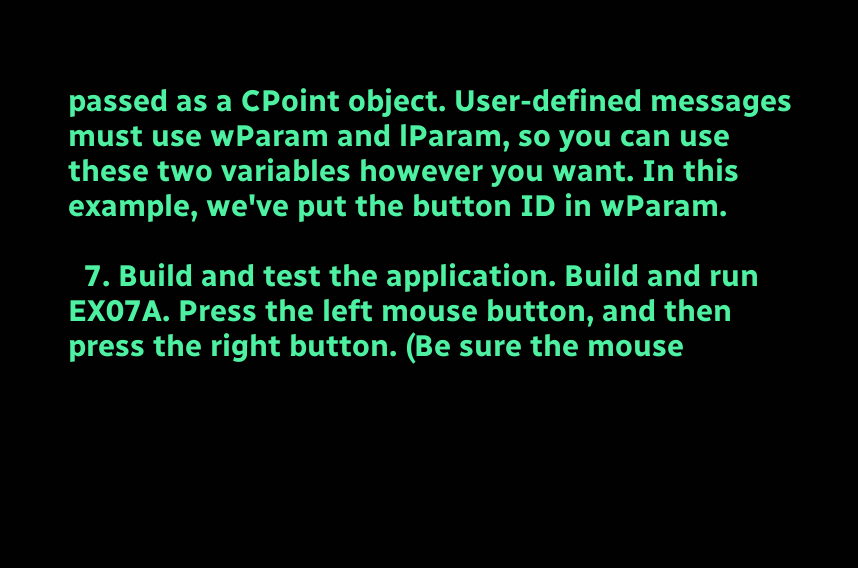passed as a CPoint object. User-defined messages must use wParam and lParam, so you can use these two variables however you want. In this example, we've put the button ID in wParam.

  7. Build and test the application. Build and run EX07A. Press the left mouse button, and then press the right button. (Be sure the mouse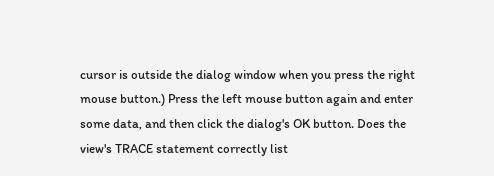cursor is outside the dialog window when you press the right mouse button.) Press the left mouse button again and enter some data, and then click the dialog's OK button. Does the view's TRACE statement correctly list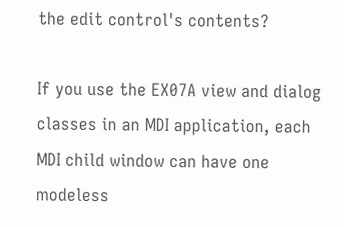the edit control's contents?

If you use the EX07A view and dialog classes in an MDI application, each MDI child window can have one modeless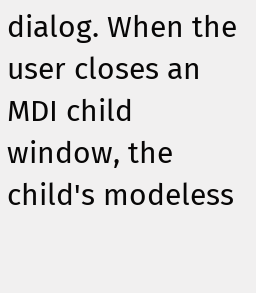dialog. When the user closes an MDI child window, the child's modeless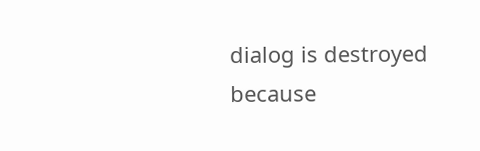dialog is destroyed because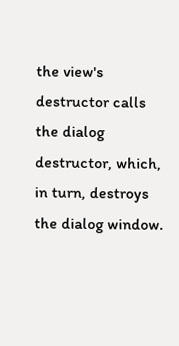the view's destructor calls the dialog destructor, which, in turn, destroys the dialog window.